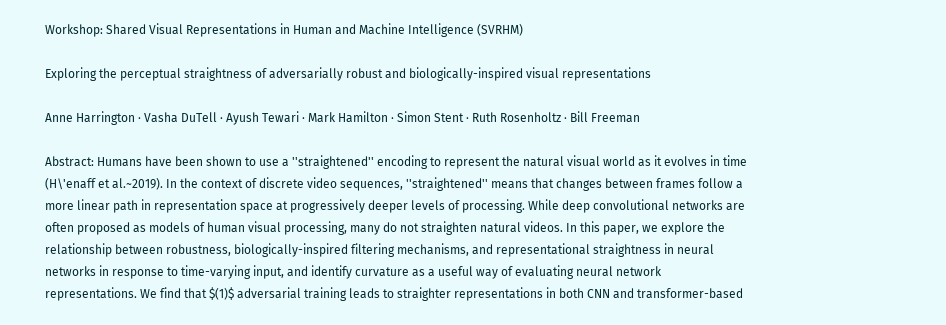Workshop: Shared Visual Representations in Human and Machine Intelligence (SVRHM)

Exploring the perceptual straightness of adversarially robust and biologically-inspired visual representations

Anne Harrington · Vasha DuTell · Ayush Tewari · Mark Hamilton · Simon Stent · Ruth Rosenholtz · Bill Freeman

Abstract: Humans have been shown to use a ''straightened'' encoding to represent the natural visual world as it evolves in time (H\'enaff et al.~2019). In the context of discrete video sequences, ''straightened'' means that changes between frames follow a more linear path in representation space at progressively deeper levels of processing. While deep convolutional networks are often proposed as models of human visual processing, many do not straighten natural videos. In this paper, we explore the relationship between robustness, biologically-inspired filtering mechanisms, and representational straightness in neural networks in response to time-varying input, and identify curvature as a useful way of evaluating neural network representations. We find that $(1)$ adversarial training leads to straighter representations in both CNN and transformer-based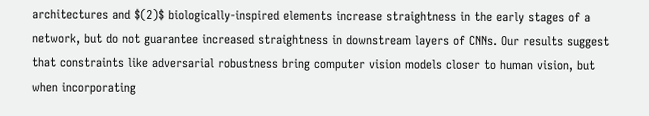architectures and $(2)$ biologically-inspired elements increase straightness in the early stages of a network, but do not guarantee increased straightness in downstream layers of CNNs. Our results suggest that constraints like adversarial robustness bring computer vision models closer to human vision, but when incorporating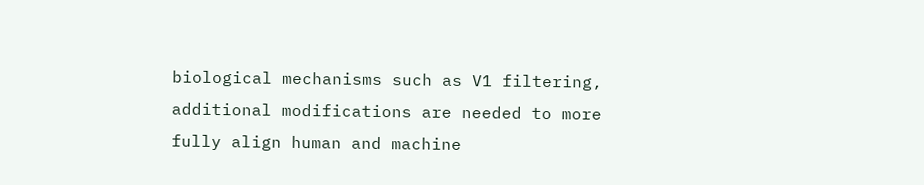biological mechanisms such as V1 filtering, additional modifications are needed to more fully align human and machine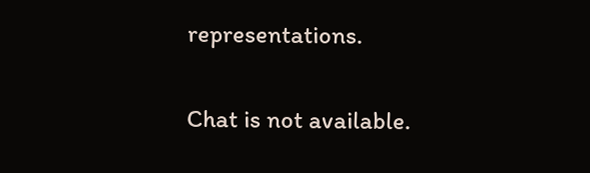representations.

Chat is not available.